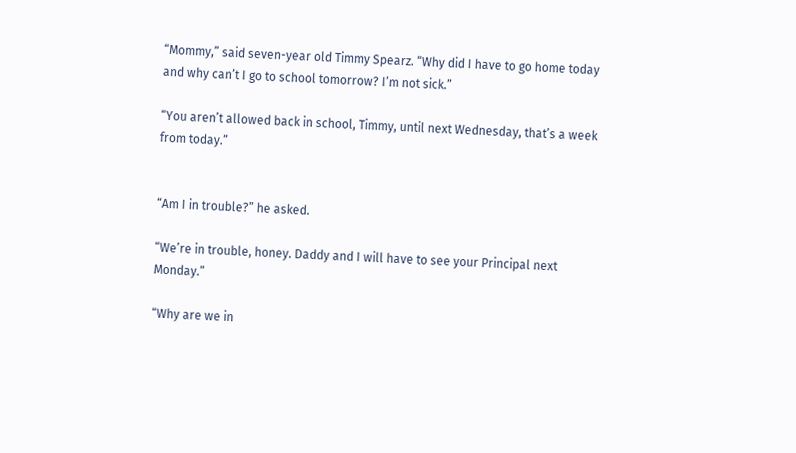“Mommy,” said seven-year old Timmy Spearz. “Why did I have to go home today and why can’t I go to school tomorrow? I’m not sick.”

“You aren’t allowed back in school, Timmy, until next Wednesday, that’s a week from today.”


“Am I in trouble?” he asked.

“We’re in trouble, honey. Daddy and I will have to see your Principal next Monday.”

“Why are we in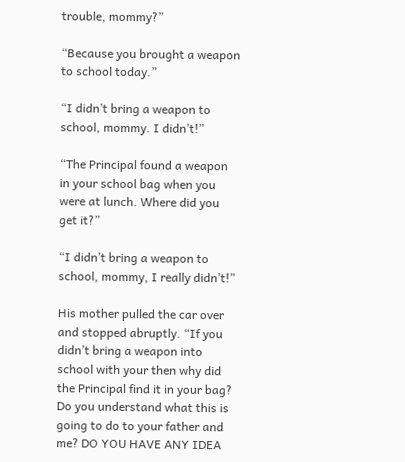trouble, mommy?”

“Because you brought a weapon to school today.”

“I didn’t bring a weapon to school, mommy. I didn’t!”

“The Principal found a weapon in your school bag when you were at lunch. Where did you get it?”

“I didn’t bring a weapon to school, mommy, I really didn’t!”

His mother pulled the car over and stopped abruptly. “If you didn’t bring a weapon into school with your then why did the Principal find it in your bag? Do you understand what this is going to do to your father and me? DO YOU HAVE ANY IDEA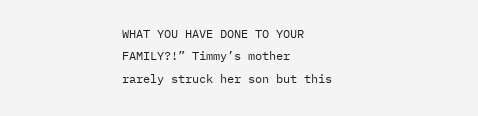WHAT YOU HAVE DONE TO YOUR FAMILY?!” Timmy’s mother rarely struck her son but this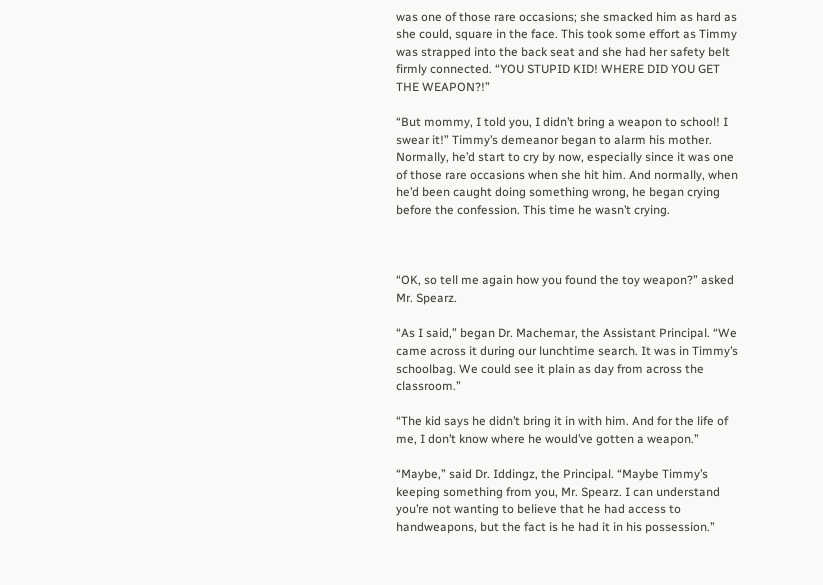was one of those rare occasions; she smacked him as hard as she could, square in the face. This took some effort as Timmy was strapped into the back seat and she had her safety belt firmly connected. “YOU STUPID KID! WHERE DID YOU GET THE WEAPON?!”

“But mommy, I told you, I didn’t bring a weapon to school! I swear it!” Timmy’s demeanor began to alarm his mother. Normally, he’d start to cry by now, especially since it was one of those rare occasions when she hit him. And normally, when he’d been caught doing something wrong, he began crying before the confession. This time he wasn’t crying.



“OK, so tell me again how you found the toy weapon?” asked Mr. Spearz.

“As I said,” began Dr. Machemar, the Assistant Principal. “We came across it during our lunchtime search. It was in Timmy’s schoolbag. We could see it plain as day from across the classroom.”

“The kid says he didn’t bring it in with him. And for the life of me, I don’t know where he would’ve gotten a weapon.”

“Maybe,” said Dr. Iddingz, the Principal. “Maybe Timmy’s keeping something from you, Mr. Spearz. I can understand you’re not wanting to believe that he had access to handweapons, but the fact is he had it in his possession.”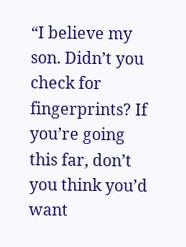“I believe my son. Didn’t you check for fingerprints? If you’re going this far, don’t you think you’d want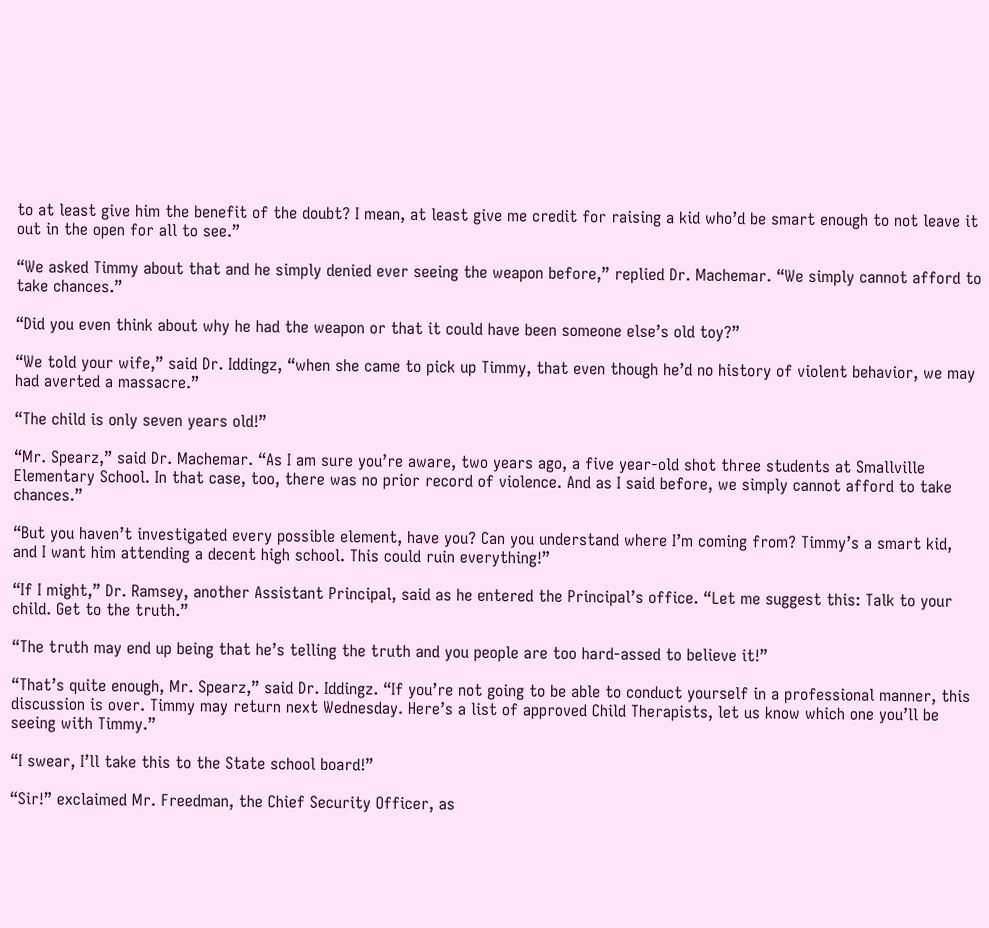to at least give him the benefit of the doubt? I mean, at least give me credit for raising a kid who’d be smart enough to not leave it out in the open for all to see.”

“We asked Timmy about that and he simply denied ever seeing the weapon before,” replied Dr. Machemar. “We simply cannot afford to take chances.”

“Did you even think about why he had the weapon or that it could have been someone else’s old toy?”

“We told your wife,” said Dr. Iddingz, “when she came to pick up Timmy, that even though he’d no history of violent behavior, we may had averted a massacre.”

“The child is only seven years old!”

“Mr. Spearz,” said Dr. Machemar. “As I am sure you’re aware, two years ago, a five year-old shot three students at Smallville Elementary School. In that case, too, there was no prior record of violence. And as I said before, we simply cannot afford to take chances.”

“But you haven’t investigated every possible element, have you? Can you understand where I’m coming from? Timmy’s a smart kid, and I want him attending a decent high school. This could ruin everything!”

“If I might,” Dr. Ramsey, another Assistant Principal, said as he entered the Principal’s office. “Let me suggest this: Talk to your child. Get to the truth.”

“The truth may end up being that he’s telling the truth and you people are too hard-assed to believe it!”

“That’s quite enough, Mr. Spearz,” said Dr. Iddingz. “If you’re not going to be able to conduct yourself in a professional manner, this discussion is over. Timmy may return next Wednesday. Here’s a list of approved Child Therapists, let us know which one you’ll be seeing with Timmy.”

“I swear, I’ll take this to the State school board!”

“Sir!” exclaimed Mr. Freedman, the Chief Security Officer, as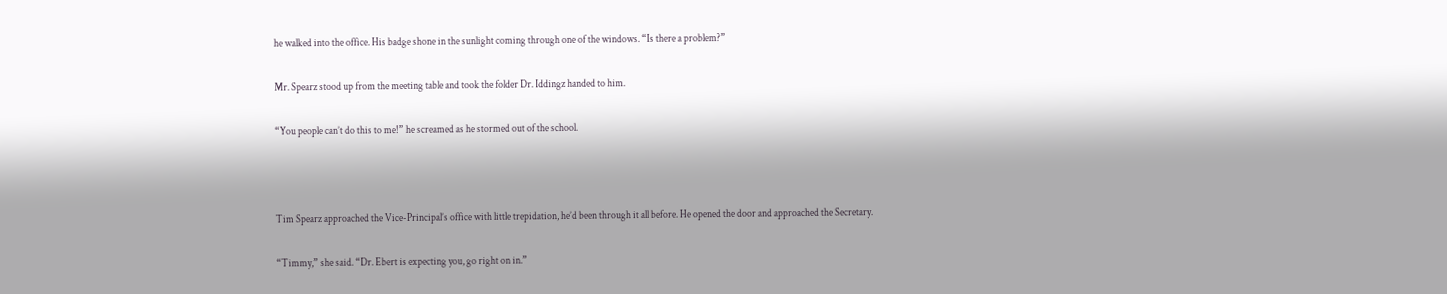he walked into the office. His badge shone in the sunlight coming through one of the windows. “Is there a problem?”

Mr. Spearz stood up from the meeting table and took the folder Dr. Iddingz handed to him.

“You people can’t do this to me!” he screamed as he stormed out of the school.



Tim Spearz approached the Vice-Principal’s office with little trepidation, he’d been through it all before. He opened the door and approached the Secretary.

“Timmy,” she said. “Dr. Ebert is expecting you, go right on in.”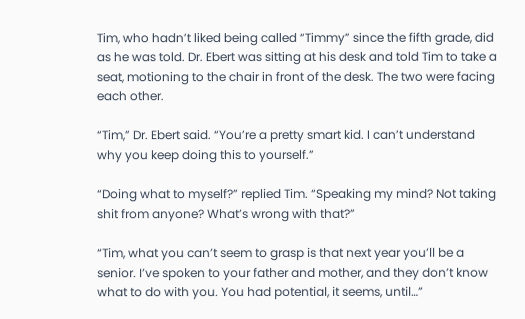Tim, who hadn’t liked being called “Timmy” since the fifth grade, did as he was told. Dr. Ebert was sitting at his desk and told Tim to take a seat, motioning to the chair in front of the desk. The two were facing each other.

“Tim,” Dr. Ebert said. “You’re a pretty smart kid. I can’t understand why you keep doing this to yourself.”

“Doing what to myself?” replied Tim. “Speaking my mind? Not taking shit from anyone? What’s wrong with that?”

“Tim, what you can’t seem to grasp is that next year you’ll be a senior. I’ve spoken to your father and mother, and they don’t know what to do with you. You had potential, it seems, until…”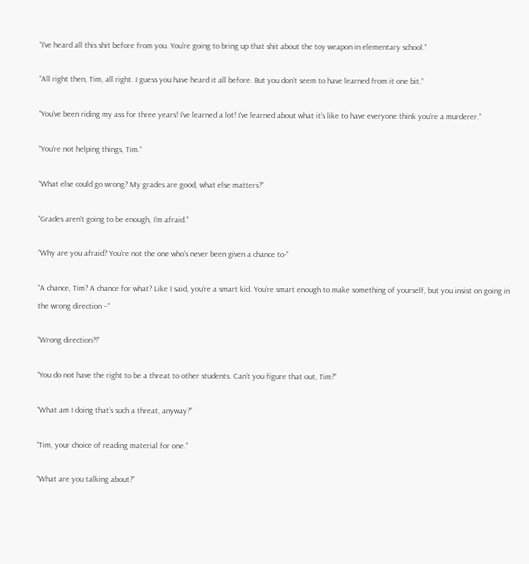“I’ve heard all this shit before from you. You’re going to bring up that shit about the toy weapon in elementary school.”

“All right then, Tim, all right. I guess you have heard it all before. But you don’t seem to have learned from it one bit.”

“You’ve been riding my ass for three years! I’ve learned a lot! I’ve learned about what it’s like to have everyone think you’re a murderer.”

“You’re not helping things, Tim.”

“What else could go wrong? My grades are good, what else matters?”

“Grades aren’t going to be enough, I’m afraid.”

“Why are you afraid? You’re not the one who’s never been given a chance to-“

“A chance, Tim? A chance for what? Like I said, you’re a smart kid. You’re smart enough to make something of yourself, but you insist on going in the wrong direction –”

“Wrong direction?!”

“You do not have the right to be a threat to other students. Can’t you figure that out, Tim?”

“What am I doing that’s such a threat, anyway?”

“Tim, your choice of reading material for one.”

“What are you talking about?”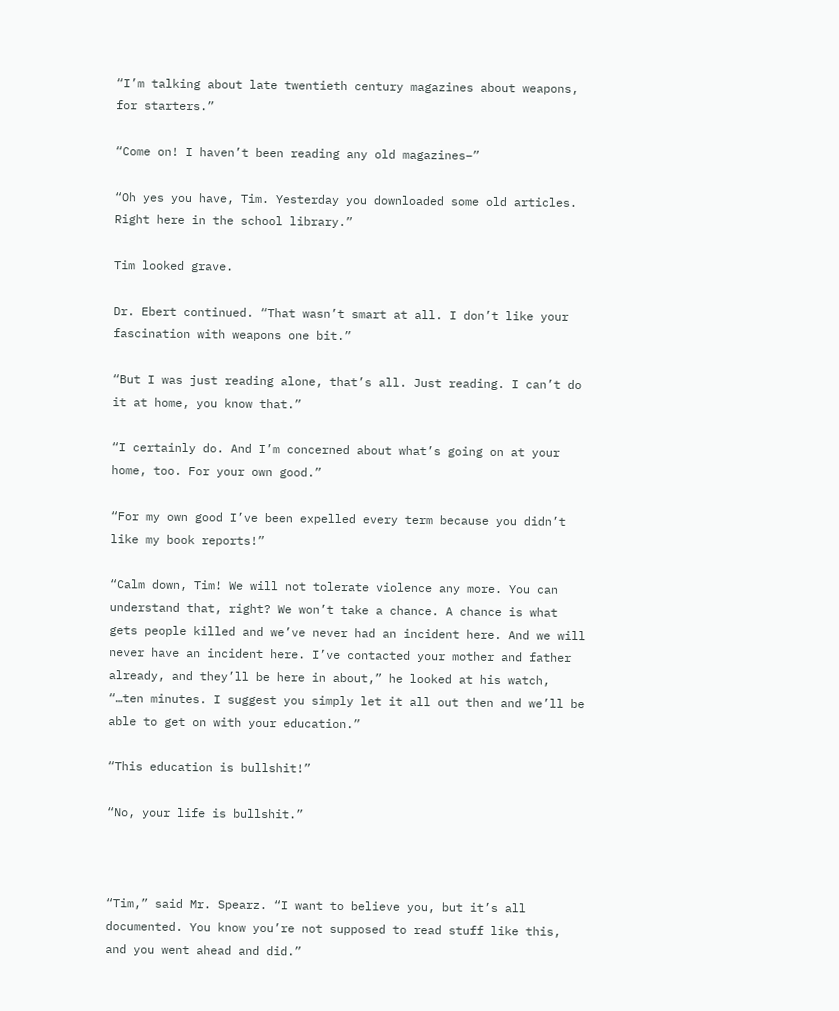“I’m talking about late twentieth century magazines about weapons, for starters.”

“Come on! I haven’t been reading any old magazines–”

“Oh yes you have, Tim. Yesterday you downloaded some old articles. Right here in the school library.”

Tim looked grave.

Dr. Ebert continued. “That wasn’t smart at all. I don’t like your fascination with weapons one bit.”

“But I was just reading alone, that’s all. Just reading. I can’t do it at home, you know that.”

“I certainly do. And I’m concerned about what’s going on at your home, too. For your own good.”

“For my own good I’ve been expelled every term because you didn’t like my book reports!”

“Calm down, Tim! We will not tolerate violence any more. You can understand that, right? We won’t take a chance. A chance is what gets people killed and we’ve never had an incident here. And we will never have an incident here. I’ve contacted your mother and father already, and they’ll be here in about,” he looked at his watch, “…ten minutes. I suggest you simply let it all out then and we’ll be able to get on with your education.”

“This education is bullshit!”

“No, your life is bullshit.”



“Tim,” said Mr. Spearz. “I want to believe you, but it’s all documented. You know you’re not supposed to read stuff like this, and you went ahead and did.”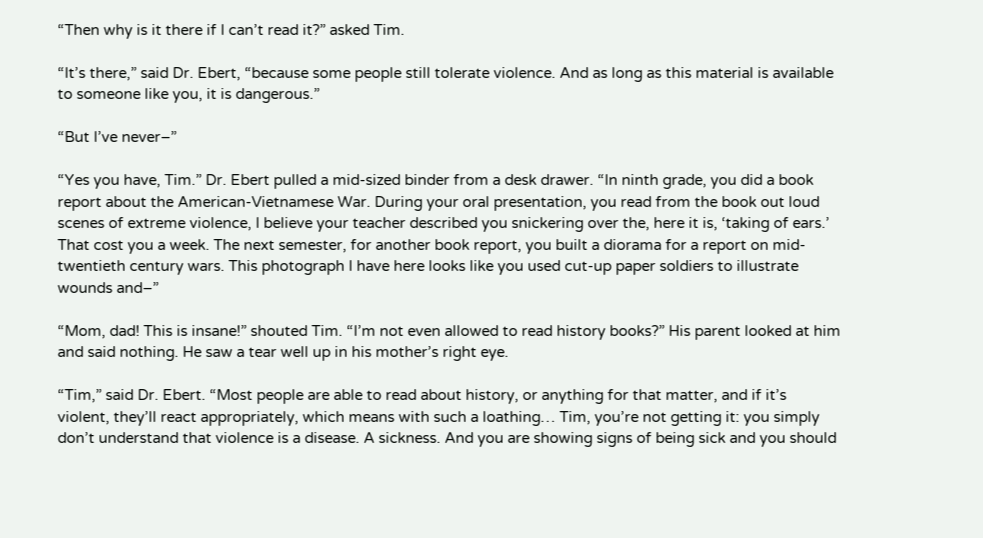“Then why is it there if I can’t read it?” asked Tim.

“It’s there,” said Dr. Ebert, “because some people still tolerate violence. And as long as this material is available to someone like you, it is dangerous.”

“But I’ve never–”

“Yes you have, Tim.” Dr. Ebert pulled a mid-sized binder from a desk drawer. “In ninth grade, you did a book report about the American-Vietnamese War. During your oral presentation, you read from the book out loud scenes of extreme violence, I believe your teacher described you snickering over the, here it is, ‘taking of ears.’ That cost you a week. The next semester, for another book report, you built a diorama for a report on mid-twentieth century wars. This photograph I have here looks like you used cut-up paper soldiers to illustrate wounds and–”

“Mom, dad! This is insane!” shouted Tim. “I’m not even allowed to read history books?” His parent looked at him and said nothing. He saw a tear well up in his mother’s right eye.

“Tim,” said Dr. Ebert. “Most people are able to read about history, or anything for that matter, and if it’s violent, they’ll react appropriately, which means with such a loathing… Tim, you’re not getting it: you simply don’t understand that violence is a disease. A sickness. And you are showing signs of being sick and you should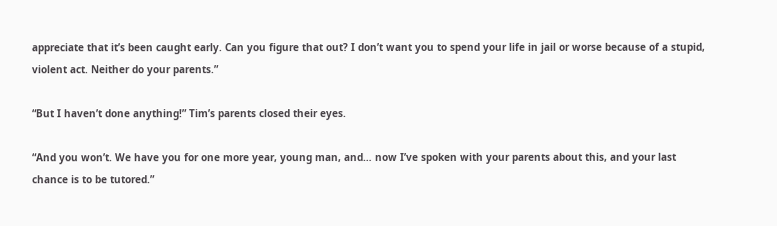appreciate that it’s been caught early. Can you figure that out? I don’t want you to spend your life in jail or worse because of a stupid, violent act. Neither do your parents.”

“But I haven’t done anything!” Tim’s parents closed their eyes.

“And you won’t. We have you for one more year, young man, and… now I’ve spoken with your parents about this, and your last chance is to be tutored.”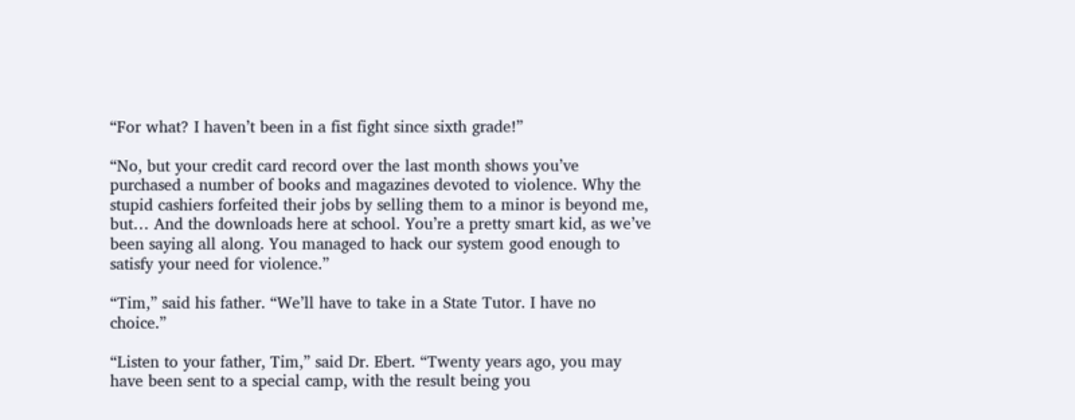“For what? I haven’t been in a fist fight since sixth grade!”

“No, but your credit card record over the last month shows you’ve purchased a number of books and magazines devoted to violence. Why the stupid cashiers forfeited their jobs by selling them to a minor is beyond me, but… And the downloads here at school. You’re a pretty smart kid, as we’ve been saying all along. You managed to hack our system good enough to satisfy your need for violence.”

“Tim,” said his father. “We’ll have to take in a State Tutor. I have no choice.”

“Listen to your father, Tim,” said Dr. Ebert. “Twenty years ago, you may have been sent to a special camp, with the result being you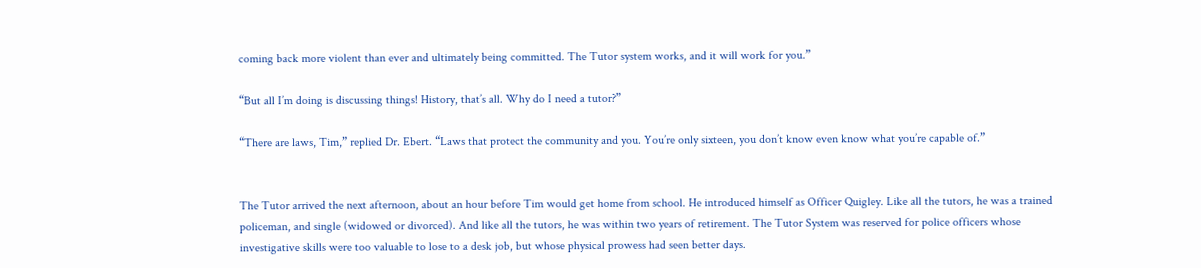coming back more violent than ever and ultimately being committed. The Tutor system works, and it will work for you.”

“But all I’m doing is discussing things! History, that’s all. Why do I need a tutor?”

“There are laws, Tim,” replied Dr. Ebert. “Laws that protect the community and you. You’re only sixteen, you don’t know even know what you’re capable of.”


The Tutor arrived the next afternoon, about an hour before Tim would get home from school. He introduced himself as Officer Quigley. Like all the tutors, he was a trained policeman, and single (widowed or divorced). And like all the tutors, he was within two years of retirement. The Tutor System was reserved for police officers whose investigative skills were too valuable to lose to a desk job, but whose physical prowess had seen better days.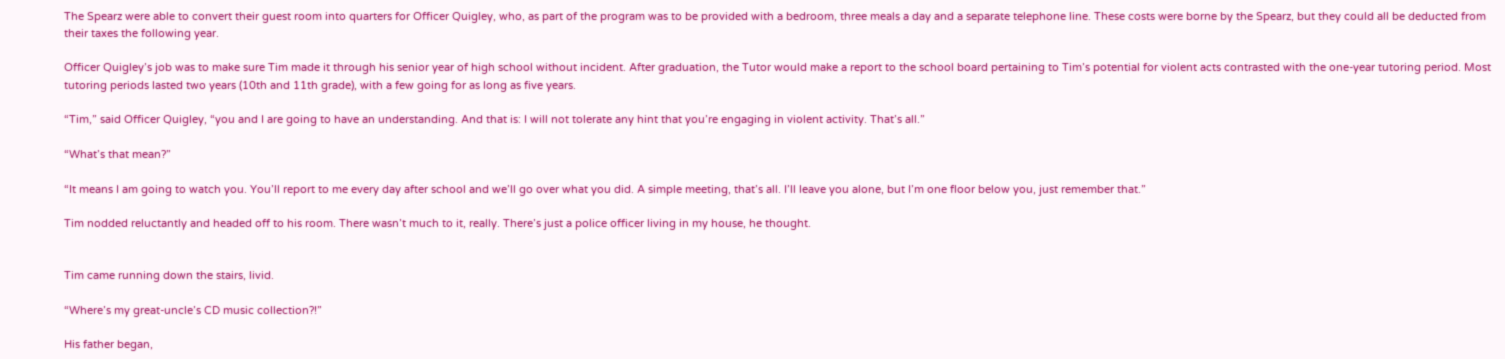The Spearz were able to convert their guest room into quarters for Officer Quigley, who, as part of the program was to be provided with a bedroom, three meals a day and a separate telephone line. These costs were borne by the Spearz, but they could all be deducted from their taxes the following year.

Officer Quigley’s job was to make sure Tim made it through his senior year of high school without incident. After graduation, the Tutor would make a report to the school board pertaining to Tim’s potential for violent acts contrasted with the one-year tutoring period. Most tutoring periods lasted two years (10th and 11th grade), with a few going for as long as five years.

“Tim,” said Officer Quigley, “you and I are going to have an understanding. And that is: I will not tolerate any hint that you’re engaging in violent activity. That’s all.”

“What’s that mean?”

“It means I am going to watch you. You’ll report to me every day after school and we’ll go over what you did. A simple meeting, that’s all. I’ll leave you alone, but I’m one floor below you, just remember that.”

Tim nodded reluctantly and headed off to his room. There wasn’t much to it, really. There’s just a police officer living in my house, he thought.


Tim came running down the stairs, livid.

“Where’s my great-uncle’s CD music collection?!”

His father began,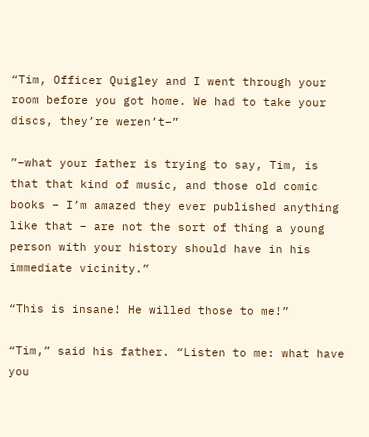“Tim, Officer Quigley and I went through your room before you got home. We had to take your discs, they’re weren’t–”

”–what your father is trying to say, Tim, is that that kind of music, and those old comic books – I’m amazed they ever published anything like that – are not the sort of thing a young person with your history should have in his immediate vicinity.”

“This is insane! He willed those to me!”

“Tim,” said his father. “Listen to me: what have you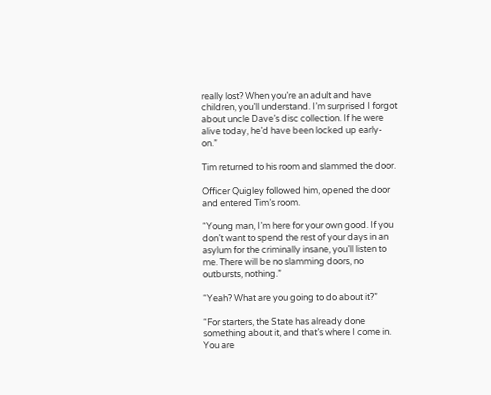really lost? When you’re an adult and have children, you’ll understand. I’m surprised I forgot about uncle Dave’s disc collection. If he were alive today, he’d have been locked up early-on.”

Tim returned to his room and slammed the door.

Officer Quigley followed him, opened the door and entered Tim’s room.

“Young man, I’m here for your own good. If you don’t want to spend the rest of your days in an asylum for the criminally insane, you’ll listen to me. There will be no slamming doors, no outbursts, nothing.”

“Yeah? What are you going to do about it?”

“For starters, the State has already done something about it, and that’s where I come in. You are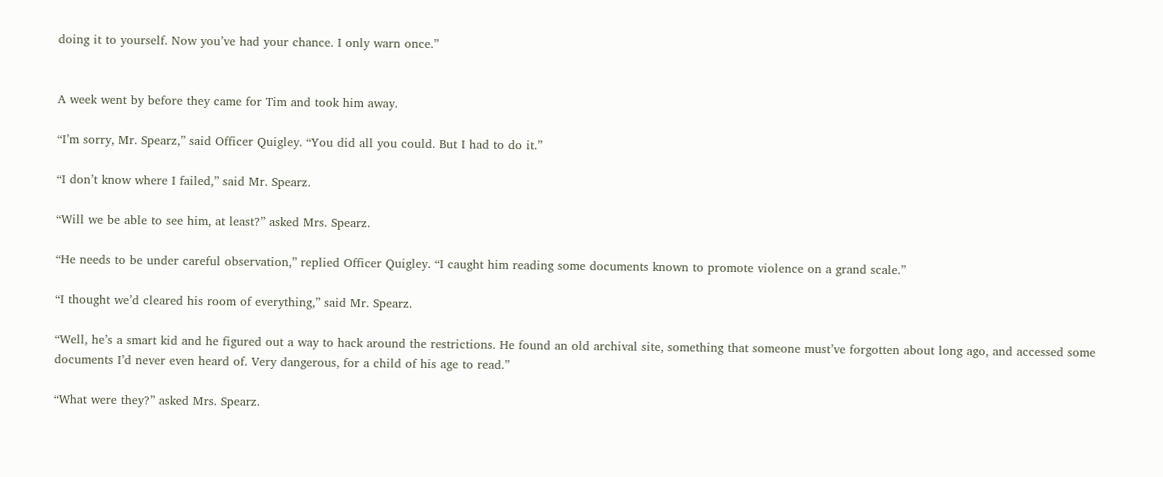doing it to yourself. Now you’ve had your chance. I only warn once.”


A week went by before they came for Tim and took him away.

“I’m sorry, Mr. Spearz,” said Officer Quigley. “You did all you could. But I had to do it.”

“I don’t know where I failed,” said Mr. Spearz.

“Will we be able to see him, at least?” asked Mrs. Spearz.

“He needs to be under careful observation,” replied Officer Quigley. “I caught him reading some documents known to promote violence on a grand scale.”

“I thought we’d cleared his room of everything,” said Mr. Spearz.

“Well, he’s a smart kid and he figured out a way to hack around the restrictions. He found an old archival site, something that someone must’ve forgotten about long ago, and accessed some documents I’d never even heard of. Very dangerous, for a child of his age to read.”

“What were they?” asked Mrs. Spearz.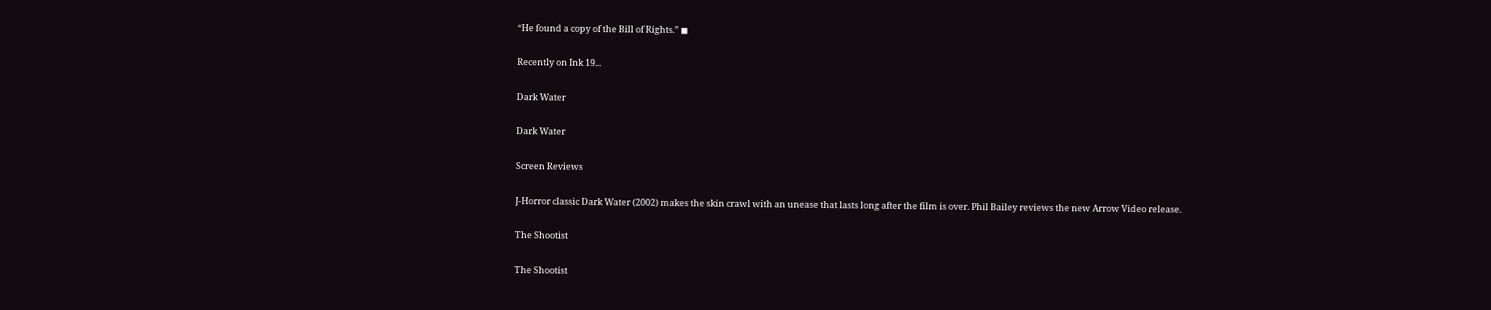“He found a copy of the Bill of Rights.” ◼

Recently on Ink 19...

Dark Water

Dark Water

Screen Reviews

J-Horror classic Dark Water (2002) makes the skin crawl with an unease that lasts long after the film is over. Phil Bailey reviews the new Arrow Video release.

The Shootist

The Shootist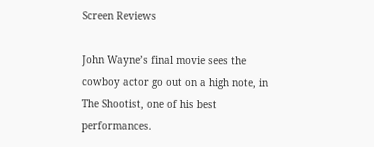Screen Reviews

John Wayne’s final movie sees the cowboy actor go out on a high note, in The Shootist, one of his best performances.